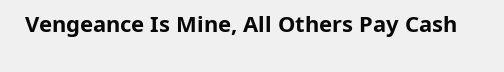Vengeance Is Mine, All Others Pay Cash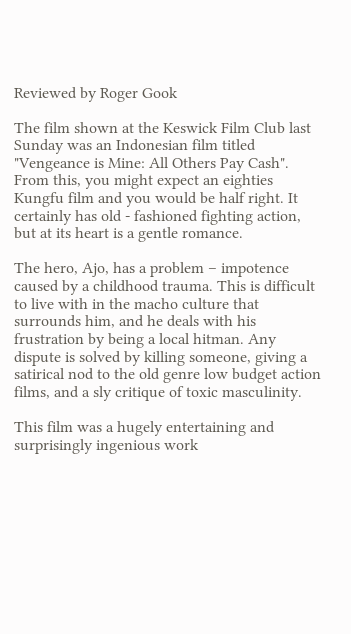Reviewed by Roger Gook

The film shown at the Keswick Film Club last Sunday was an Indonesian film titled "Vengeance is Mine: All Others Pay Cash". From this, you might expect an eighties Kungfu film and you would be half right. It certainly has old - fashioned fighting action, but at its heart is a gentle romance.

The hero, Ajo, has a problem – impotence caused by a childhood trauma. This is difficult to live with in the macho culture that surrounds him, and he deals with his frustration by being a local hitman. Any dispute is solved by killing someone, giving a satirical nod to the old genre low budget action films, and a sly critique of toxic masculinity.

This film was a hugely entertaining and surprisingly ingenious work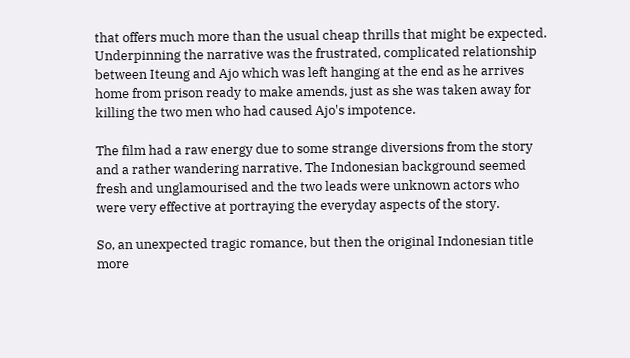that offers much more than the usual cheap thrills that might be expected. Underpinning the narrative was the frustrated, complicated relationship between Iteung and Ajo which was left hanging at the end as he arrives home from prison ready to make amends, just as she was taken away for killing the two men who had caused Ajo's impotence.

The film had a raw energy due to some strange diversions from the story and a rather wandering narrative. The Indonesian background seemed fresh and unglamourised and the two leads were unknown actors who were very effective at portraying the everyday aspects of the story.

So, an unexpected tragic romance, but then the original Indonesian title more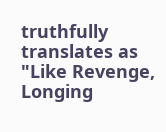truthfully translates as "Like Revenge, Longing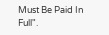Must Be Paid In Full".